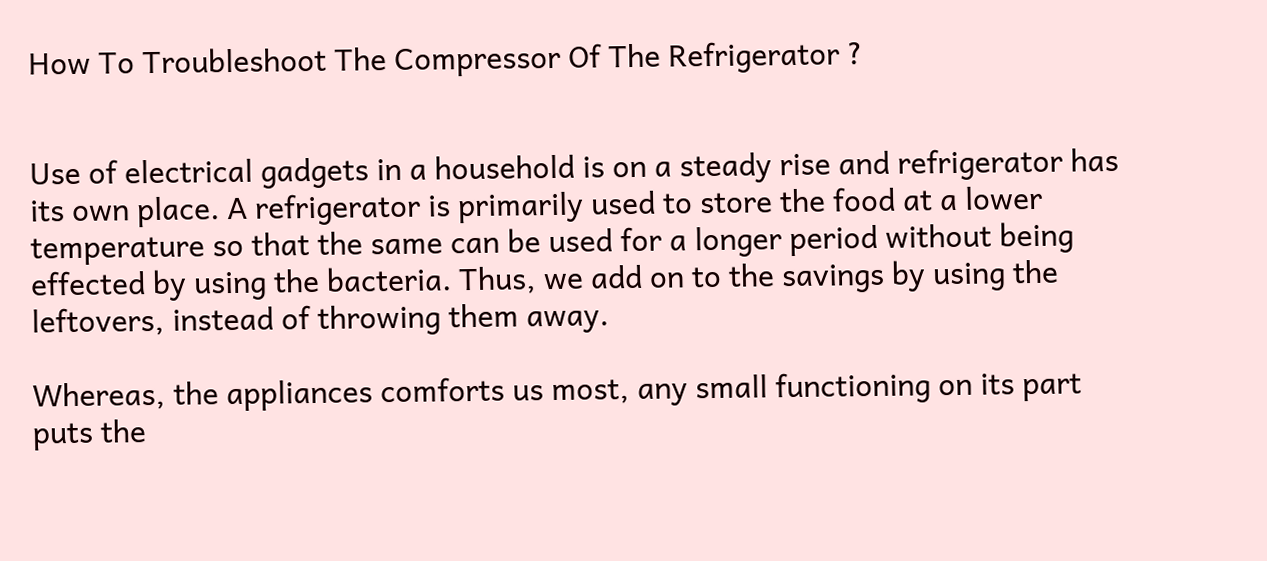How To Troubleshoot The Compressor Of The Refrigerator ?


Use of electrical gadgets in a household is on a steady rise and refrigerator has its own place. A refrigerator is primarily used to store the food at a lower temperature so that the same can be used for a longer period without being effected by using the bacteria. Thus, we add on to the savings by using the leftovers, instead of throwing them away.

Whereas, the appliances comforts us most, any small functioning on its part puts the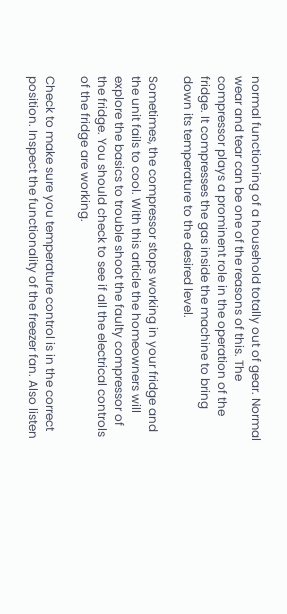normal functioning of a household totally out of gear. Normal wear and tear can be one of the reasons of this. The compressor plays a prominent role in the operation of the fridge. It compresses the gas inside the machine to bring down its temperature to the desired level.

Sometimes, the compressor stops working in your fridge and the unit fails to cool. With this article the homeowners will explore the basics to trouble shoot the faulty compressor of the fridge. You should check to see if all the electrical controls of the fridge are working.

Check to make sure you temperature control is in the correct position. Inspect the functionality of the freezer fan. Also listen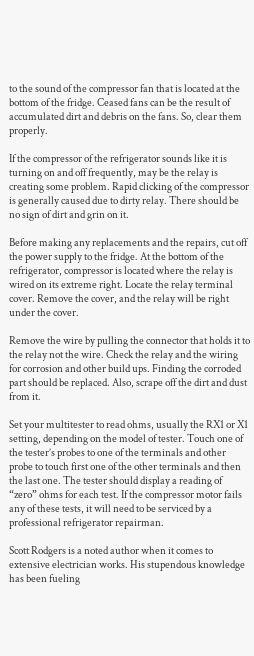to the sound of the compressor fan that is located at the bottom of the fridge. Ceased fans can be the result of accumulated dirt and debris on the fans. So, clear them properly.

If the compressor of the refrigerator sounds like it is turning on and off frequently, may be the relay is creating some problem. Rapid clicking of the compressor is generally caused due to dirty relay. There should be no sign of dirt and grin on it.

Before making any replacements and the repairs, cut off the power supply to the fridge. At the bottom of the refrigerator, compressor is located where the relay is wired on its extreme right. Locate the relay terminal cover. Remove the cover, and the relay will be right under the cover.

Remove the wire by pulling the connector that holds it to the relay not the wire. Check the relay and the wiring for corrosion and other build ups. Finding the corroded part should be replaced. Also, scrape off the dirt and dust from it.

Set your multitester to read ohms, usually the RX1 or X1 setting, depending on the model of tester. Touch one of the tester’s probes to one of the terminals and other probe to touch first one of the other terminals and then the last one. The tester should display a reading of “zero” ohms for each test. If the compressor motor fails any of these tests, it will need to be serviced by a professional refrigerator repairman.

Scott Rodgers is a noted author when it comes to extensive electrician works. His stupendous knowledge has been fueling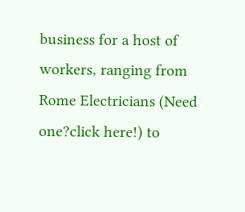business for a host of workers, ranging from Rome Electricians (Need one?click here!) to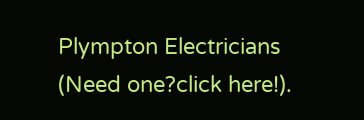Plympton Electricians (Need one?click here!).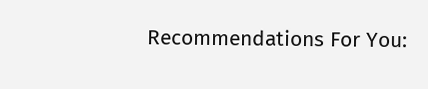Recommendations For You: